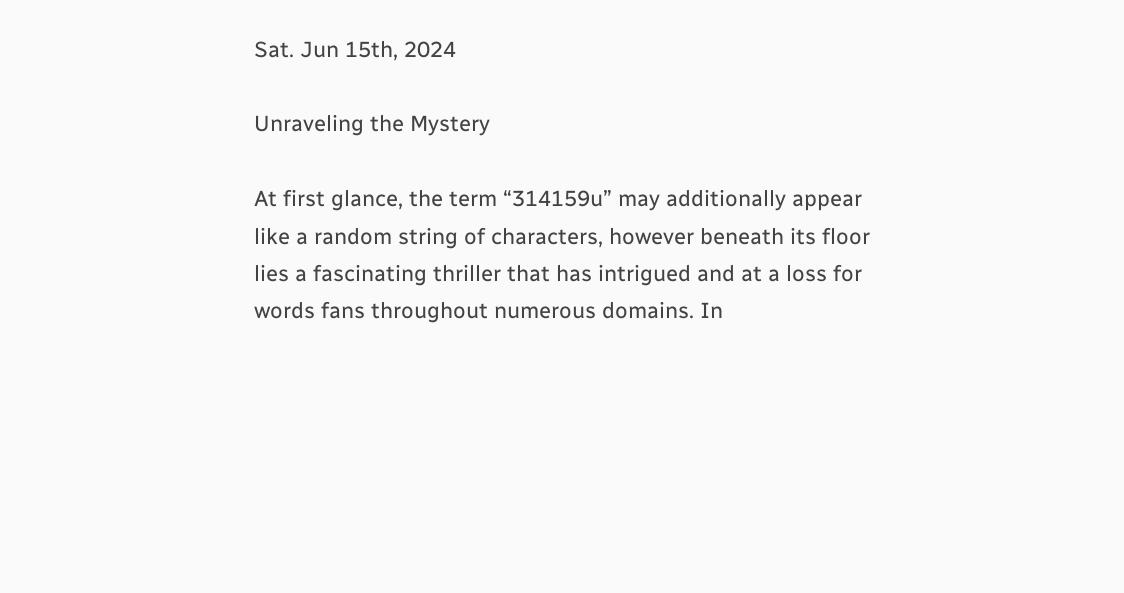Sat. Jun 15th, 2024

Unraveling the Mystery

At first glance, the term “314159u” may additionally appear like a random string of characters, however beneath its floor lies a fascinating thriller that has intrigued and at a loss for words fans throughout numerous domains. In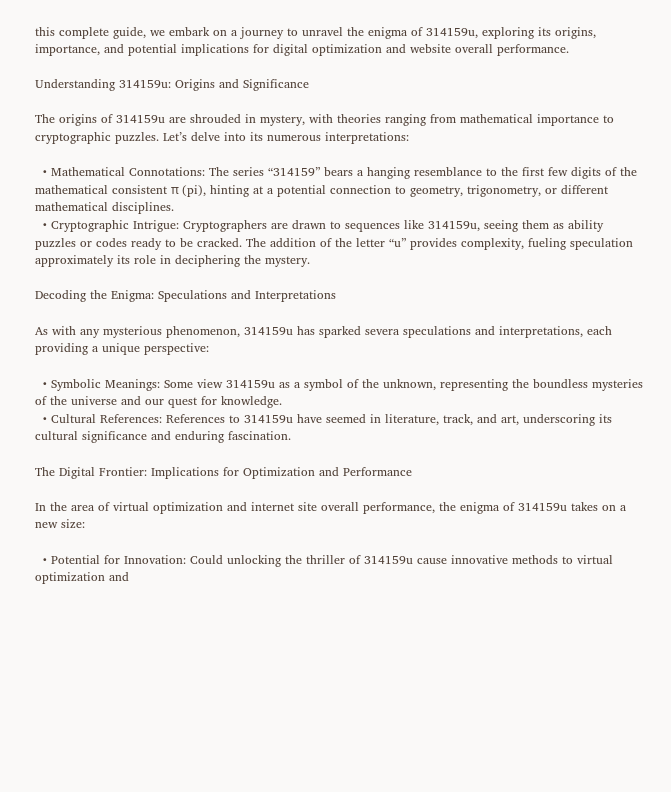this complete guide, we embark on a journey to unravel the enigma of 314159u, exploring its origins, importance, and potential implications for digital optimization and website overall performance.

Understanding 314159u: Origins and Significance

The origins of 314159u are shrouded in mystery, with theories ranging from mathematical importance to cryptographic puzzles. Let’s delve into its numerous interpretations:

  • Mathematical Connotations: The series “314159” bears a hanging resemblance to the first few digits of the mathematical consistent π (pi), hinting at a potential connection to geometry, trigonometry, or different mathematical disciplines.
  • Cryptographic Intrigue: Cryptographers are drawn to sequences like 314159u, seeing them as ability puzzles or codes ready to be cracked. The addition of the letter “u” provides complexity, fueling speculation approximately its role in deciphering the mystery.

Decoding the Enigma: Speculations and Interpretations

As with any mysterious phenomenon, 314159u has sparked severa speculations and interpretations, each providing a unique perspective:

  • Symbolic Meanings: Some view 314159u as a symbol of the unknown, representing the boundless mysteries of the universe and our quest for knowledge.
  • Cultural References: References to 314159u have seemed in literature, track, and art, underscoring its cultural significance and enduring fascination.

The Digital Frontier: Implications for Optimization and Performance

In the area of virtual optimization and internet site overall performance, the enigma of 314159u takes on a new size:

  • Potential for Innovation: Could unlocking the thriller of 314159u cause innovative methods to virtual optimization and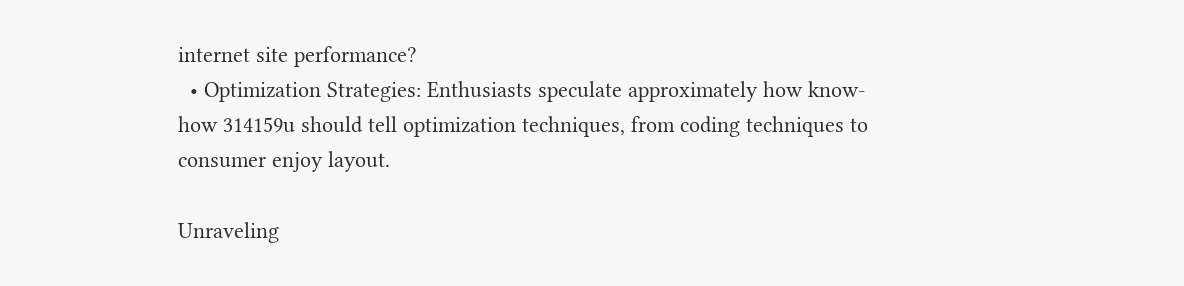internet site performance?
  • Optimization Strategies: Enthusiasts speculate approximately how know-how 314159u should tell optimization techniques, from coding techniques to consumer enjoy layout.

Unraveling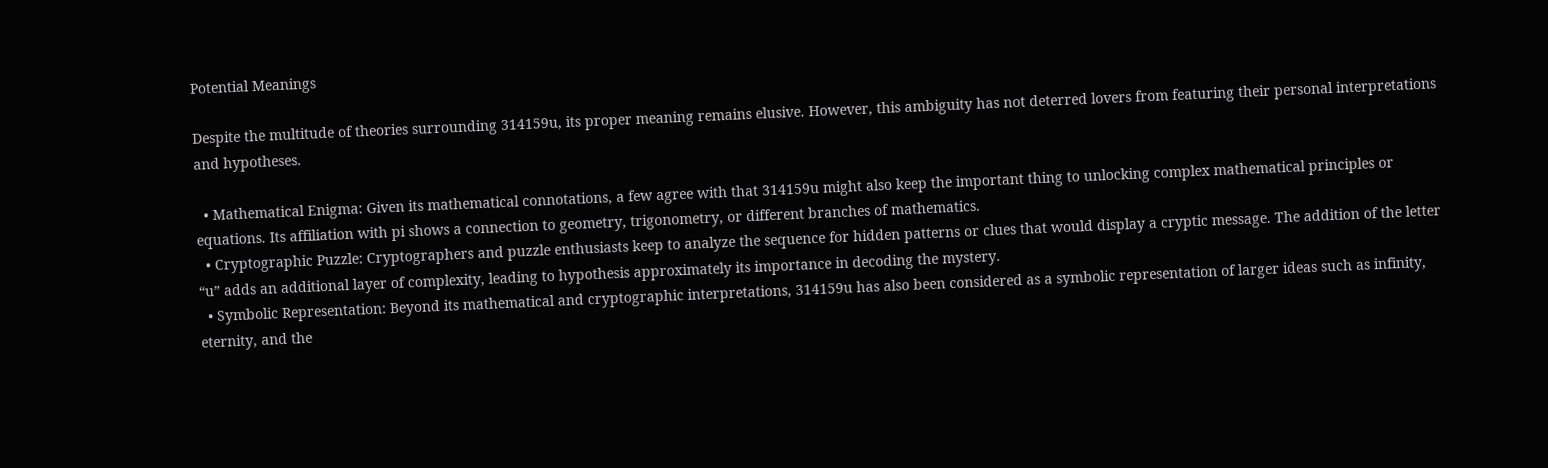Potential Meanings

Despite the multitude of theories surrounding 314159u, its proper meaning remains elusive. However, this ambiguity has not deterred lovers from featuring their personal interpretations and hypotheses.

  • Mathematical Enigma: Given its mathematical connotations, a few agree with that 314159u might also keep the important thing to unlocking complex mathematical principles or equations. Its affiliation with pi shows a connection to geometry, trigonometry, or different branches of mathematics.
  • Cryptographic Puzzle: Cryptographers and puzzle enthusiasts keep to analyze the sequence for hidden patterns or clues that would display a cryptic message. The addition of the letter “u” adds an additional layer of complexity, leading to hypothesis approximately its importance in decoding the mystery.
  • Symbolic Representation: Beyond its mathematical and cryptographic interpretations, 314159u has also been considered as a symbolic representation of larger ideas such as infinity, eternity, and the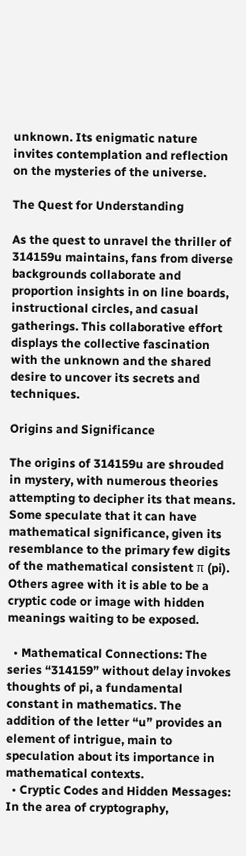unknown. Its enigmatic nature invites contemplation and reflection on the mysteries of the universe.

The Quest for Understanding

As the quest to unravel the thriller of 314159u maintains, fans from diverse backgrounds collaborate and proportion insights in on line boards, instructional circles, and casual gatherings. This collaborative effort displays the collective fascination with the unknown and the shared desire to uncover its secrets and techniques.

Origins and Significance

The origins of 314159u are shrouded in mystery, with numerous theories attempting to decipher its that means. Some speculate that it can have mathematical significance, given its resemblance to the primary few digits of the mathematical consistent π (pi). Others agree with it is able to be a cryptic code or image with hidden meanings waiting to be exposed.

  • Mathematical Connections: The series “314159” without delay invokes thoughts of pi, a fundamental constant in mathematics. The addition of the letter “u” provides an element of intrigue, main to speculation about its importance in mathematical contexts.
  • Cryptic Codes and Hidden Messages: In the area of cryptography,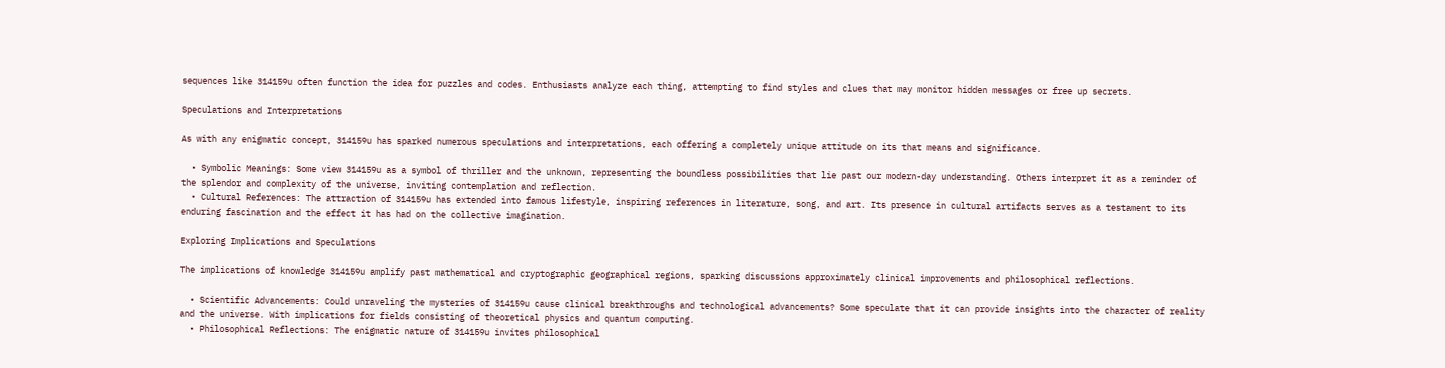sequences like 314159u often function the idea for puzzles and codes. Enthusiasts analyze each thing, attempting to find styles and clues that may monitor hidden messages or free up secrets.

Speculations and Interpretations

As with any enigmatic concept, 314159u has sparked numerous speculations and interpretations, each offering a completely unique attitude on its that means and significance.

  • Symbolic Meanings: Some view 314159u as a symbol of thriller and the unknown, representing the boundless possibilities that lie past our modern-day understanding. Others interpret it as a reminder of the splendor and complexity of the universe, inviting contemplation and reflection.
  • Cultural References: The attraction of 314159u has extended into famous lifestyle, inspiring references in literature, song, and art. Its presence in cultural artifacts serves as a testament to its enduring fascination and the effect it has had on the collective imagination.

Exploring Implications and Speculations

The implications of knowledge 314159u amplify past mathematical and cryptographic geographical regions, sparking discussions approximately clinical improvements and philosophical reflections.

  • Scientific Advancements: Could unraveling the mysteries of 314159u cause clinical breakthroughs and technological advancements? Some speculate that it can provide insights into the character of reality and the universe. With implications for fields consisting of theoretical physics and quantum computing.
  • Philosophical Reflections: The enigmatic nature of 314159u invites philosophical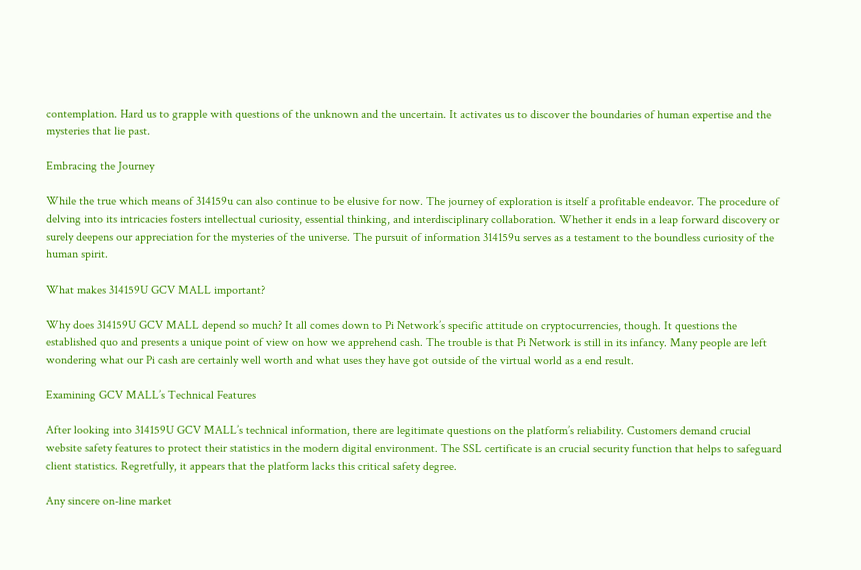contemplation. Hard us to grapple with questions of the unknown and the uncertain. It activates us to discover the boundaries of human expertise and the mysteries that lie past.

Embracing the Journey

While the true which means of 314159u can also continue to be elusive for now. The journey of exploration is itself a profitable endeavor. The procedure of delving into its intricacies fosters intellectual curiosity, essential thinking, and interdisciplinary collaboration. Whether it ends in a leap forward discovery or surely deepens our appreciation for the mysteries of the universe. The pursuit of information 314159u serves as a testament to the boundless curiosity of the human spirit.

What makes 314159U GCV MALL important?

Why does 314159U GCV MALL depend so much? It all comes down to Pi Network’s specific attitude on cryptocurrencies, though. It questions the established quo and presents a unique point of view on how we apprehend cash. The trouble is that Pi Network is still in its infancy. Many people are left wondering what our Pi cash are certainly well worth and what uses they have got outside of the virtual world as a end result.

Examining GCV MALL’s Technical Features

After looking into 314159U GCV MALL’s technical information, there are legitimate questions on the platform’s reliability. Customers demand crucial website safety features to protect their statistics in the modern digital environment. The SSL certificate is an crucial security function that helps to safeguard client statistics. Regretfully, it appears that the platform lacks this critical safety degree.

Any sincere on-line market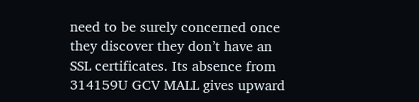need to be surely concerned once they discover they don’t have an SSL certificates. Its absence from 314159U GCV MALL gives upward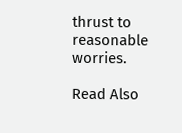thrust to reasonable worries.

Read Also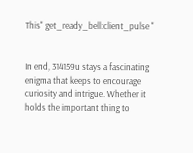This" get_ready_bell:client_pulse "


In end, 314159u stays a fascinating enigma that keeps to encourage curiosity and intrigue. Whether it holds the important thing to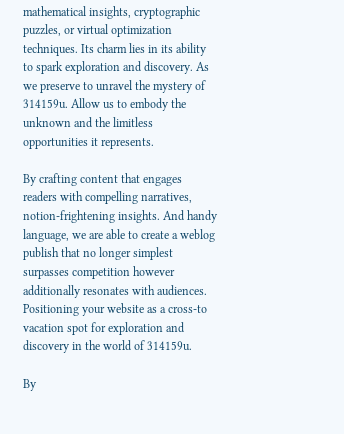mathematical insights, cryptographic puzzles, or virtual optimization techniques. Its charm lies in its ability to spark exploration and discovery. As we preserve to unravel the mystery of 314159u. Allow us to embody the unknown and the limitless opportunities it represents.

By crafting content that engages readers with compelling narratives, notion-frightening insights. And handy language, we are able to create a weblog publish that no longer simplest surpasses competition however additionally resonates with audiences. Positioning your website as a cross-to vacation spot for exploration and discovery in the world of 314159u.

By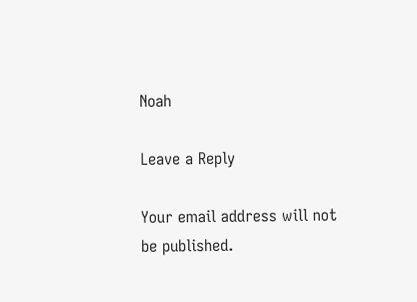Noah

Leave a Reply

Your email address will not be published.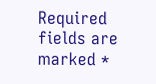Required fields are marked *